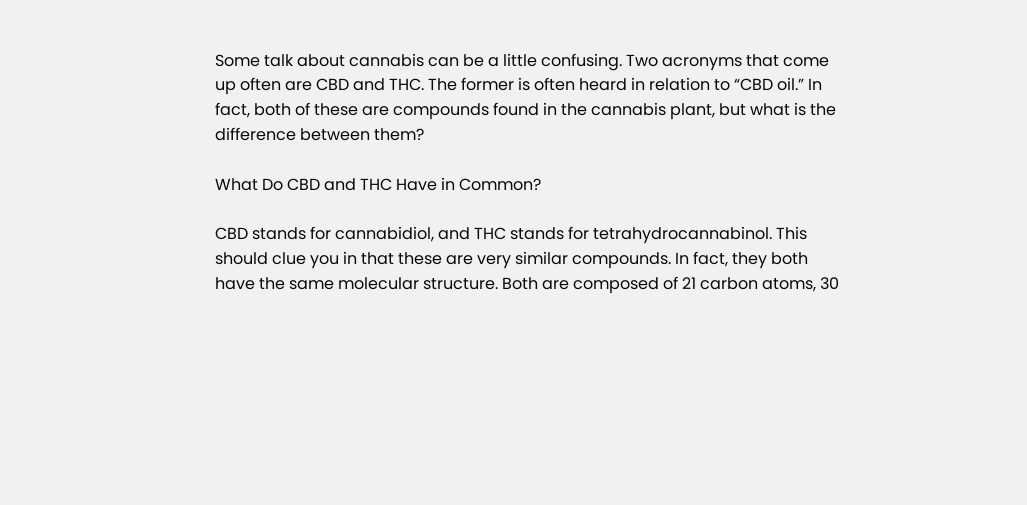Some talk about cannabis can be a little confusing. Two acronyms that come up often are CBD and THC. The former is often heard in relation to “CBD oil.” In fact, both of these are compounds found in the cannabis plant, but what is the difference between them?

What Do CBD and THC Have in Common?

CBD stands for cannabidiol, and THC stands for tetrahydrocannabinol. This should clue you in that these are very similar compounds. In fact, they both have the same molecular structure. Both are composed of 21 carbon atoms, 30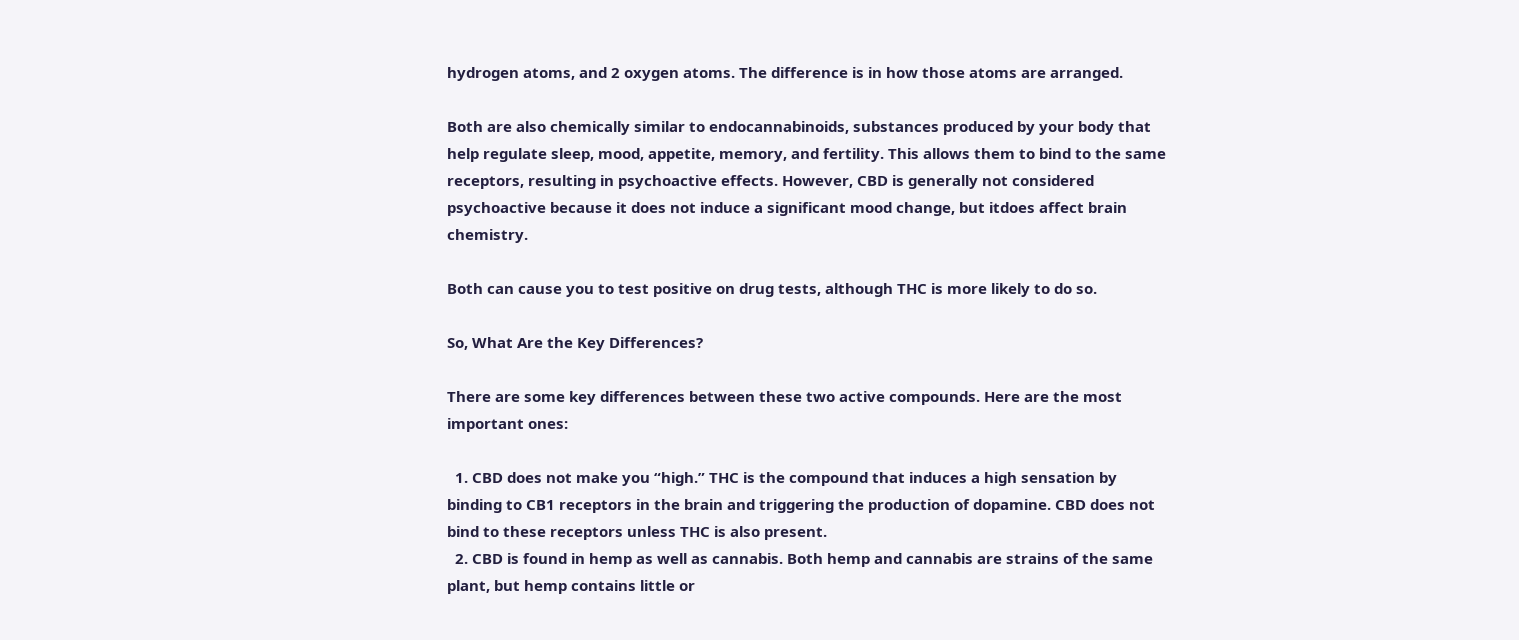hydrogen atoms, and 2 oxygen atoms. The difference is in how those atoms are arranged.

Both are also chemically similar to endocannabinoids, substances produced by your body that help regulate sleep, mood, appetite, memory, and fertility. This allows them to bind to the same receptors, resulting in psychoactive effects. However, CBD is generally not considered psychoactive because it does not induce a significant mood change, but itdoes affect brain chemistry.

Both can cause you to test positive on drug tests, although THC is more likely to do so.

So, What Are the Key Differences?

There are some key differences between these two active compounds. Here are the most important ones:

  1. CBD does not make you “high.” THC is the compound that induces a high sensation by binding to CB1 receptors in the brain and triggering the production of dopamine. CBD does not bind to these receptors unless THC is also present.
  2. CBD is found in hemp as well as cannabis. Both hemp and cannabis are strains of the same plant, but hemp contains little or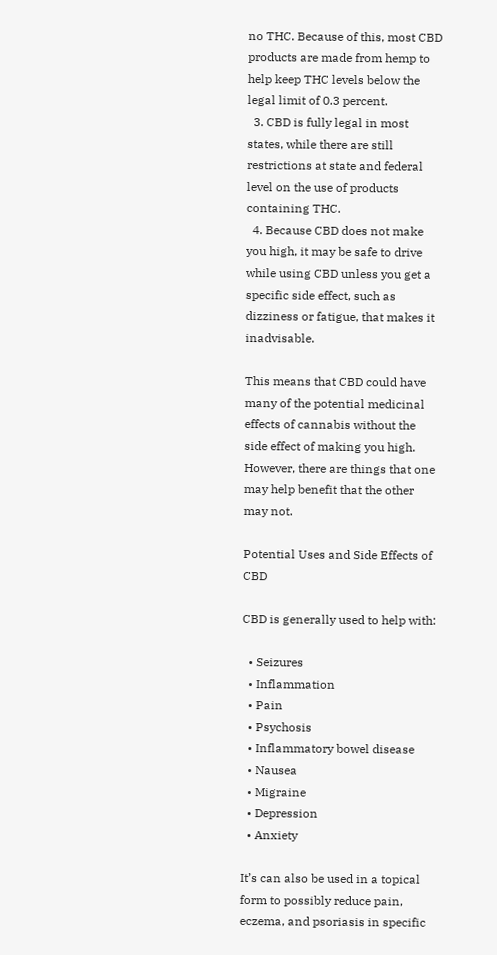no THC. Because of this, most CBD products are made from hemp to help keep THC levels below the legal limit of 0.3 percent.
  3. CBD is fully legal in most states, while there are still restrictions at state and federal level on the use of products containing THC.
  4. Because CBD does not make you high, it may be safe to drive while using CBD unless you get a specific side effect, such as dizziness or fatigue, that makes it inadvisable.

This means that CBD could have many of the potential medicinal effects of cannabis without the side effect of making you high. However, there are things that one may help benefit that the other may not.

Potential Uses and Side Effects of CBD

CBD is generally used to help with:

  • Seizures
  • Inflammation
  • Pain
  • Psychosis
  • Inflammatory bowel disease
  • Nausea
  • Migraine
  • Depression
  • Anxiety

It’s can also be used in a topical form to possibly reduce pain, eczema, and psoriasis in specific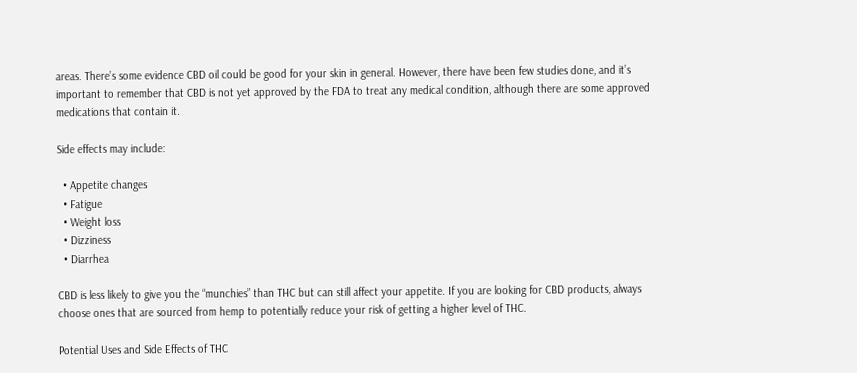areas. There’s some evidence CBD oil could be good for your skin in general. However, there have been few studies done, and it’s important to remember that CBD is not yet approved by the FDA to treat any medical condition, although there are some approved medications that contain it.

Side effects may include:

  • Appetite changes
  • Fatigue
  • Weight loss
  • Dizziness
  • Diarrhea

CBD is less likely to give you the “munchies” than THC but can still affect your appetite. If you are looking for CBD products, always choose ones that are sourced from hemp to potentially reduce your risk of getting a higher level of THC.

Potential Uses and Side Effects of THC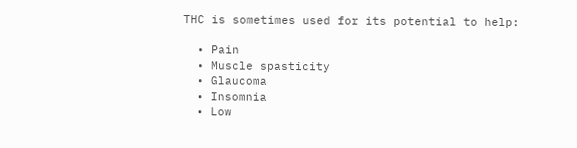THC is sometimes used for its potential to help:

  • Pain
  • Muscle spasticity
  • Glaucoma
  • Insomnia
  • Low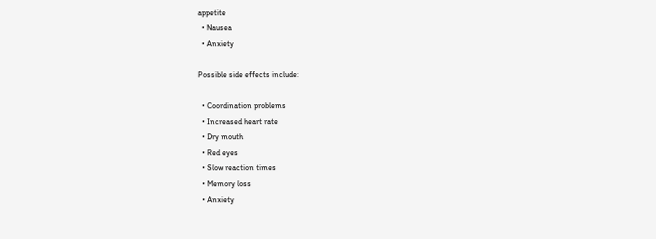appetite
  • Nausea
  • Anxiety

Possible side effects include:

  • Coordination problems
  • Increased heart rate
  • Dry mouth
  • Red eyes
  • Slow reaction times
  • Memory loss
  • Anxiety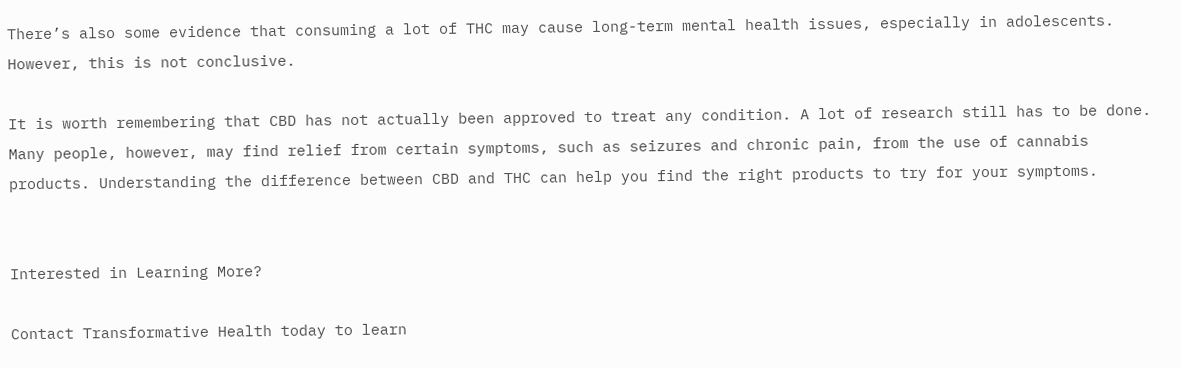There’s also some evidence that consuming a lot of THC may cause long-term mental health issues, especially in adolescents. However, this is not conclusive.

It is worth remembering that CBD has not actually been approved to treat any condition. A lot of research still has to be done. Many people, however, may find relief from certain symptoms, such as seizures and chronic pain, from the use of cannabis products. Understanding the difference between CBD and THC can help you find the right products to try for your symptoms.


Interested in Learning More?

Contact Transformative Health today to learn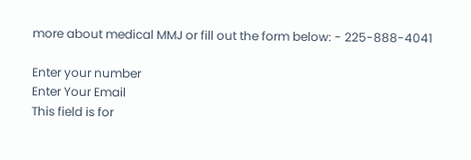more about medical MMJ or fill out the form below: - 225-888-4041

Enter your number
Enter Your Email
This field is for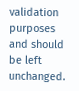validation purposes and should be left unchanged.